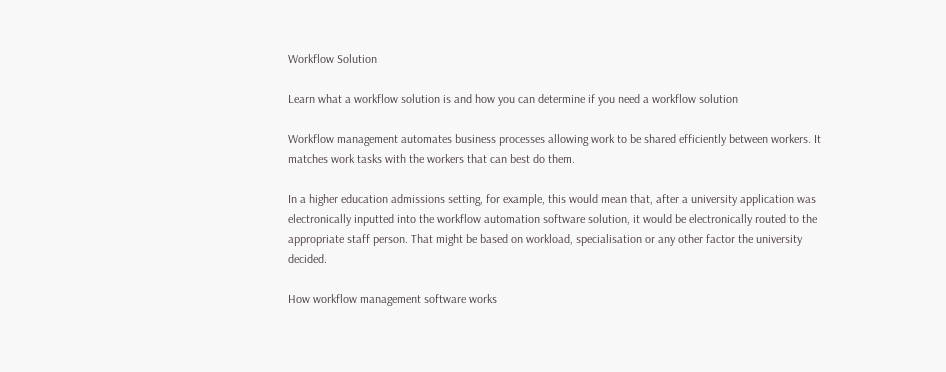Workflow Solution

Learn what a workflow solution is and how you can determine if you need a workflow solution

Workflow management automates business processes allowing work to be shared efficiently between workers. It matches work tasks with the workers that can best do them.

In a higher education admissions setting, for example, this would mean that, after a university application was electronically inputted into the workflow automation software solution, it would be electronically routed to the appropriate staff person. That might be based on workload, specialisation or any other factor the university decided.

How workflow management software works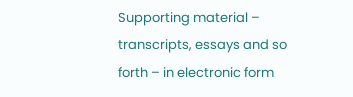Supporting material – transcripts, essays and so forth – in electronic form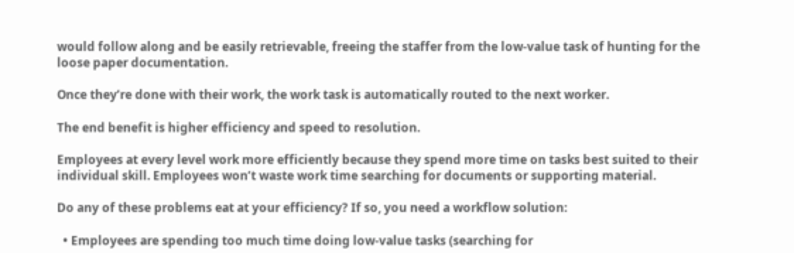would follow along and be easily retrievable, freeing the staffer from the low-value task of hunting for the loose paper documentation.

Once they’re done with their work, the work task is automatically routed to the next worker.

The end benefit is higher efficiency and speed to resolution.

Employees at every level work more efficiently because they spend more time on tasks best suited to their individual skill. Employees won’t waste work time searching for documents or supporting material.

Do any of these problems eat at your efficiency? If so, you need a workflow solution:

  • Employees are spending too much time doing low-value tasks (searching for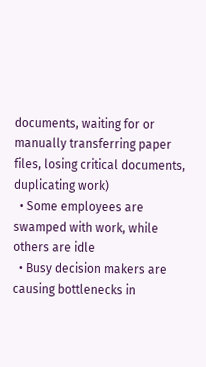documents, waiting for or manually transferring paper files, losing critical documents, duplicating work)
  • Some employees are swamped with work, while others are idle
  • Busy decision makers are causing bottlenecks in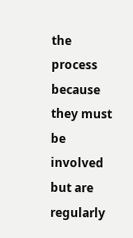the process because they must be involved but are regularly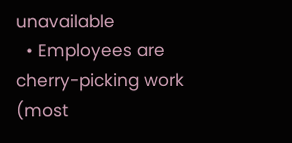unavailable
  • Employees are cherry-picking work (most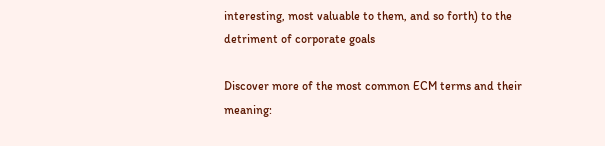interesting, most valuable to them, and so forth) to the detriment of corporate goals

Discover more of the most common ECM terms and their meaning: